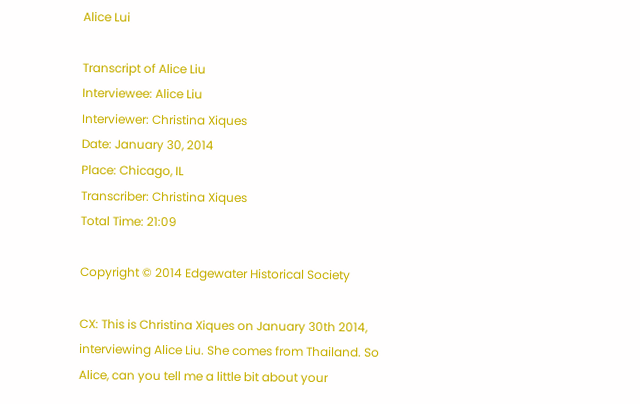Alice Lui

Transcript of Alice Liu
Interviewee: Alice Liu
Interviewer: Christina Xiques
Date: January 30, 2014
Place: Chicago, IL
Transcriber: Christina Xiques
Total Time: 21:09

Copyright © 2014 Edgewater Historical Society

CX: This is Christina Xiques on January 30th 2014, interviewing Alice Liu. She comes from Thailand. So Alice, can you tell me a little bit about your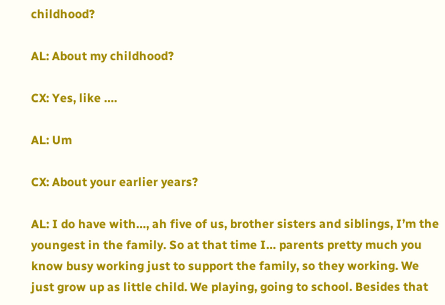childhood?

AL: About my childhood?

CX: Yes, like ….

AL: Um

CX: About your earlier years?

AL: I do have with…, ah five of us, brother sisters and siblings, I’m the youngest in the family. So at that time I… parents pretty much you know busy working just to support the family, so they working. We just grow up as little child. We playing, going to school. Besides that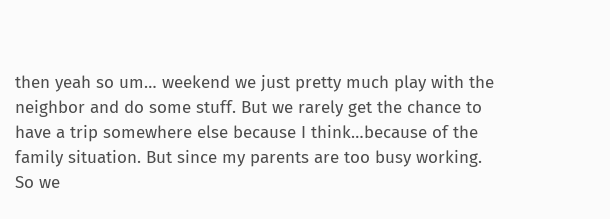then yeah so um… weekend we just pretty much play with the neighbor and do some stuff. But we rarely get the chance to have a trip somewhere else because I think…because of the family situation. But since my parents are too busy working. So we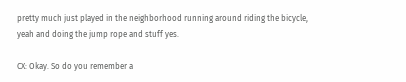pretty much just played in the neighborhood running around riding the bicycle, yeah and doing the jump rope and stuff yes.

CX: Okay. So do you remember a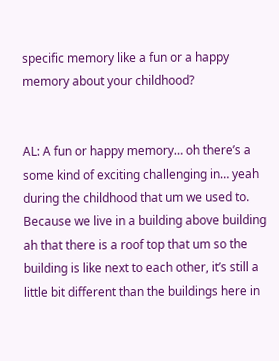specific memory like a fun or a happy memory about your childhood?


AL: A fun or happy memory… oh there’s a some kind of exciting challenging in… yeah during the childhood that um we used to. Because we live in a building above building ah that there is a roof top that um so the building is like next to each other, it’s still a little bit different than the buildings here in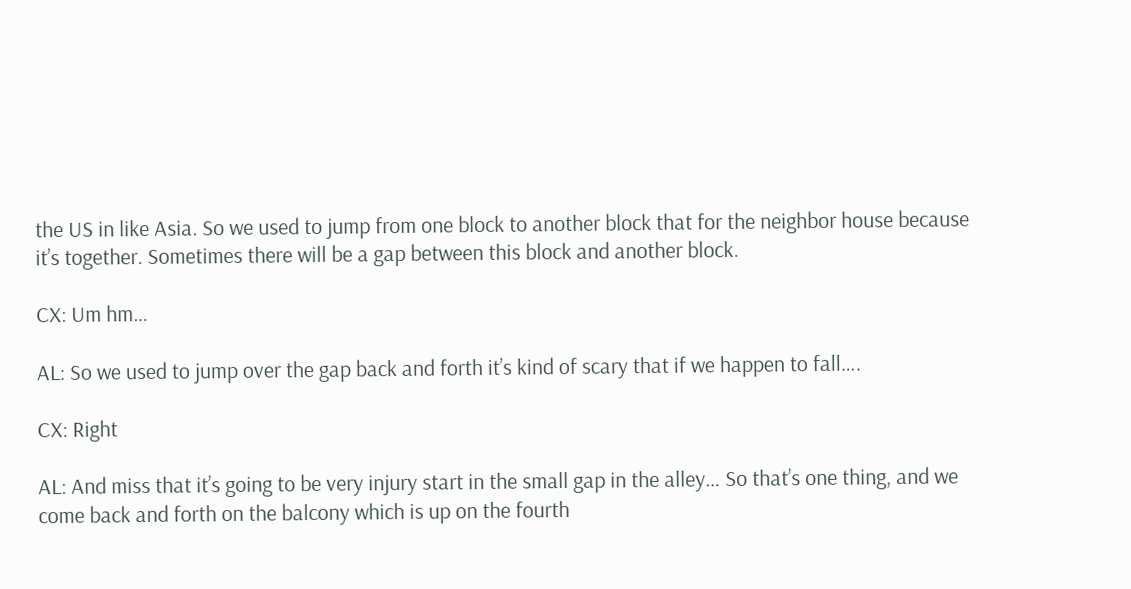the US in like Asia. So we used to jump from one block to another block that for the neighbor house because it’s together. Sometimes there will be a gap between this block and another block.

CX: Um hm…

AL: So we used to jump over the gap back and forth it’s kind of scary that if we happen to fall….

CX: Right

AL: And miss that it’s going to be very injury start in the small gap in the alley… So that’s one thing, and we come back and forth on the balcony which is up on the fourth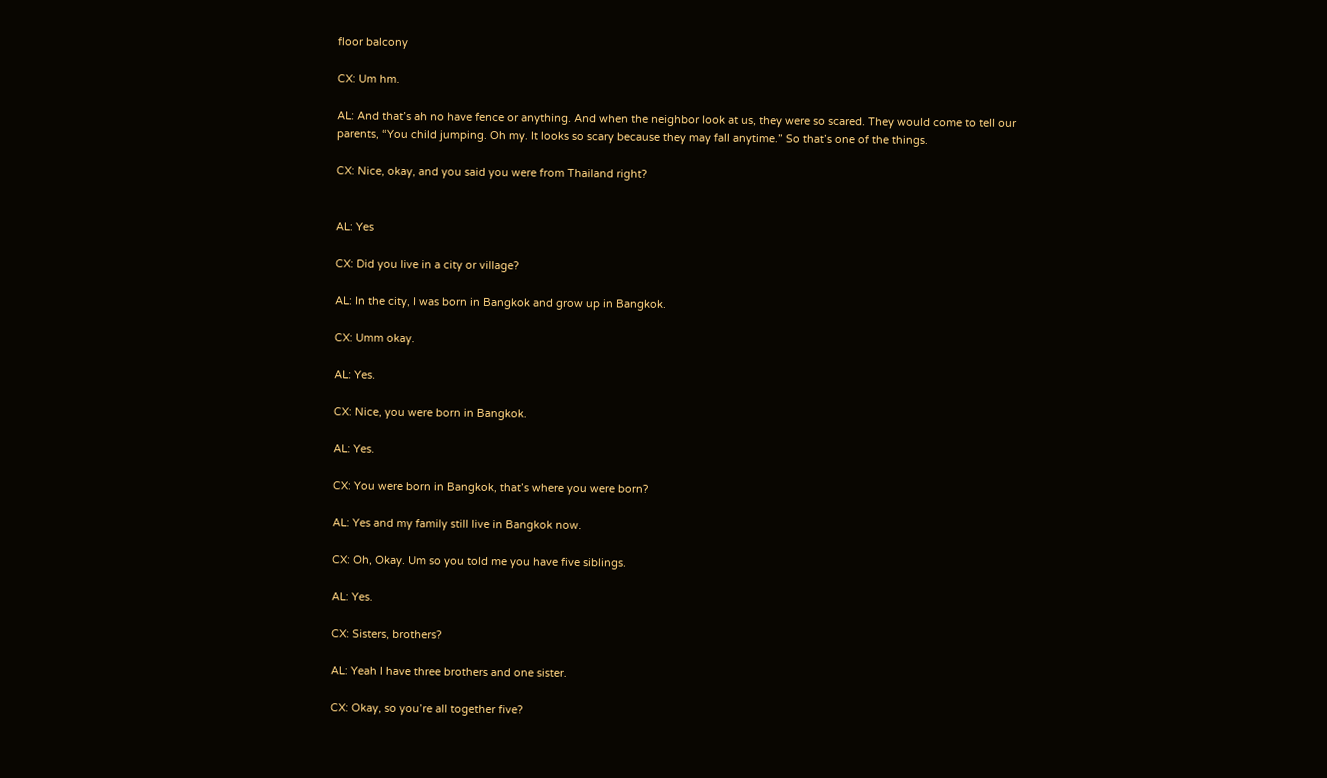floor balcony

CX: Um hm.

AL: And that’s ah no have fence or anything. And when the neighbor look at us, they were so scared. They would come to tell our parents, “You child jumping. Oh my. It looks so scary because they may fall anytime.” So that’s one of the things.

CX: Nice, okay, and you said you were from Thailand right?


AL: Yes

CX: Did you live in a city or village?

AL: In the city, I was born in Bangkok and grow up in Bangkok.

CX: Umm okay.

AL: Yes.

CX: Nice, you were born in Bangkok.

AL: Yes.

CX: You were born in Bangkok, that’s where you were born?

AL: Yes and my family still live in Bangkok now.

CX: Oh, Okay. Um so you told me you have five siblings.

AL: Yes.

CX: Sisters, brothers?

AL: Yeah I have three brothers and one sister.

CX: Okay, so you’re all together five?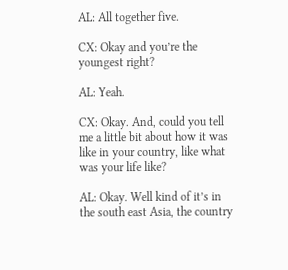AL: All together five.

CX: Okay and you’re the youngest right?

AL: Yeah.

CX: Okay. And, could you tell me a little bit about how it was like in your country, like what was your life like?

AL: Okay. Well kind of it’s in the south east Asia, the country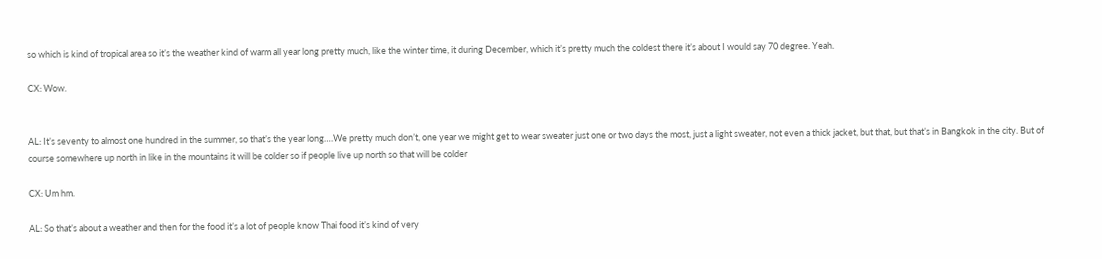so which is kind of tropical area so it’s the weather kind of warm all year long pretty much, like the winter time, it during December, which it’s pretty much the coldest there it’s about I would say 70 degree. Yeah.

CX: Wow.


AL: It’s seventy to almost one hundred in the summer, so that’s the year long….We pretty much don’t, one year we might get to wear sweater just one or two days the most, just a light sweater, not even a thick jacket, but that, but that’s in Bangkok in the city. But of course somewhere up north in like in the mountains it will be colder so if people live up north so that will be colder

CX: Um hm.

AL: So that’s about a weather and then for the food it’s a lot of people know Thai food it’s kind of very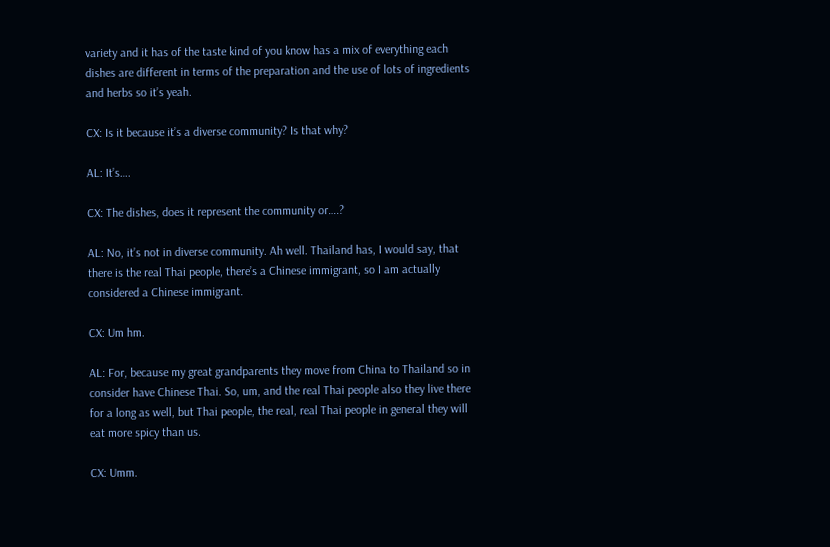variety and it has of the taste kind of you know has a mix of everything each dishes are different in terms of the preparation and the use of lots of ingredients and herbs so it’s yeah.

CX: Is it because it’s a diverse community? Is that why?

AL: It’s….

CX: The dishes, does it represent the community or….?

AL: No, it’s not in diverse community. Ah well. Thailand has, I would say, that there is the real Thai people, there’s a Chinese immigrant, so I am actually considered a Chinese immigrant.

CX: Um hm.

AL: For, because my great grandparents they move from China to Thailand so in consider have Chinese Thai. So, um, and the real Thai people also they live there for a long as well, but Thai people, the real, real Thai people in general they will eat more spicy than us.

CX: Umm.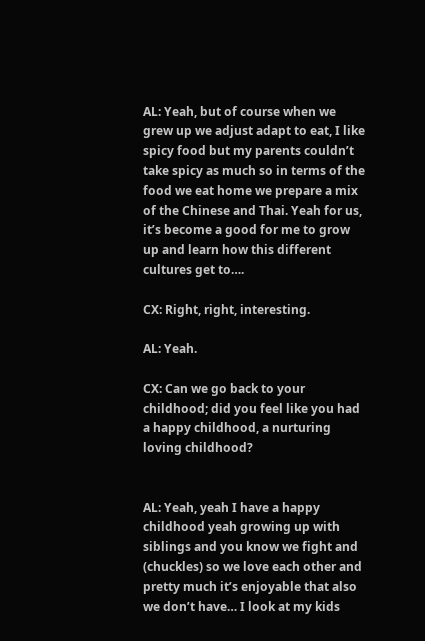AL: Yeah, but of course when we grew up we adjust adapt to eat, I like spicy food but my parents couldn’t take spicy as much so in terms of the food we eat home we prepare a mix of the Chinese and Thai. Yeah for us, it’s become a good for me to grow up and learn how this different cultures get to….

CX: Right, right, interesting.

AL: Yeah.

CX: Can we go back to your childhood; did you feel like you had a happy childhood, a nurturing loving childhood?


AL: Yeah, yeah I have a happy childhood yeah growing up with siblings and you know we fight and (chuckles) so we love each other and pretty much it’s enjoyable that also we don’t have… I look at my kids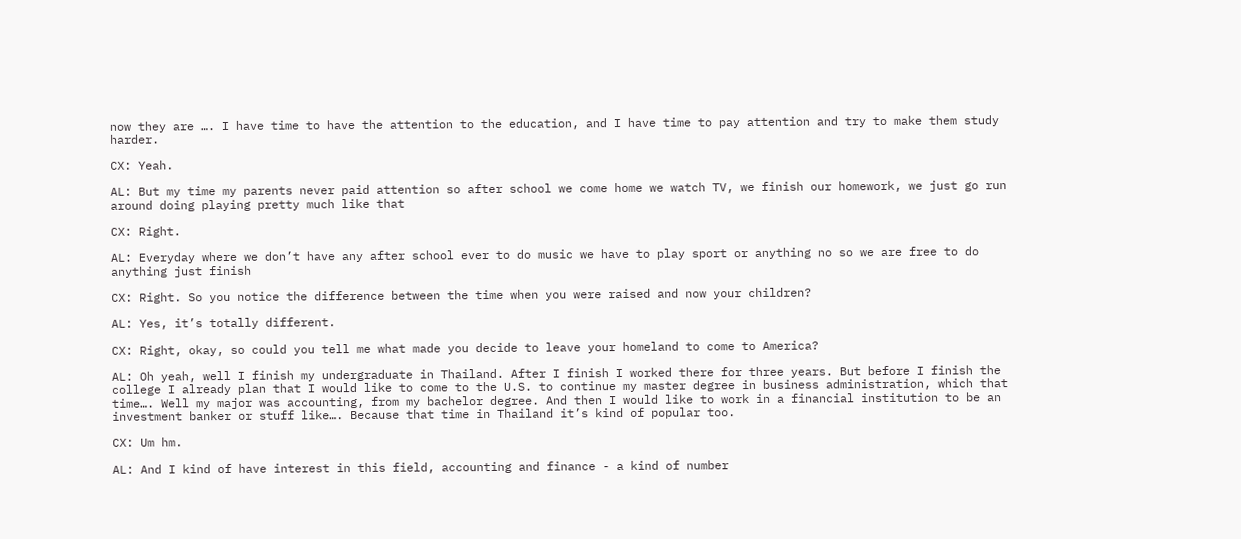now they are …. I have time to have the attention to the education, and I have time to pay attention and try to make them study harder.

CX: Yeah.

AL: But my time my parents never paid attention so after school we come home we watch TV, we finish our homework, we just go run around doing playing pretty much like that

CX: Right.

AL: Everyday where we don’t have any after school ever to do music we have to play sport or anything no so we are free to do anything just finish

CX: Right. So you notice the difference between the time when you were raised and now your children?

AL: Yes, it’s totally different.

CX: Right, okay, so could you tell me what made you decide to leave your homeland to come to America?

AL: Oh yeah, well I finish my undergraduate in Thailand. After I finish I worked there for three years. But before I finish the college I already plan that I would like to come to the U.S. to continue my master degree in business administration, which that time…. Well my major was accounting, from my bachelor degree. And then I would like to work in a financial institution to be an investment banker or stuff like…. Because that time in Thailand it’s kind of popular too.

CX: Um hm.

AL: And I kind of have interest in this field, accounting and finance - a kind of number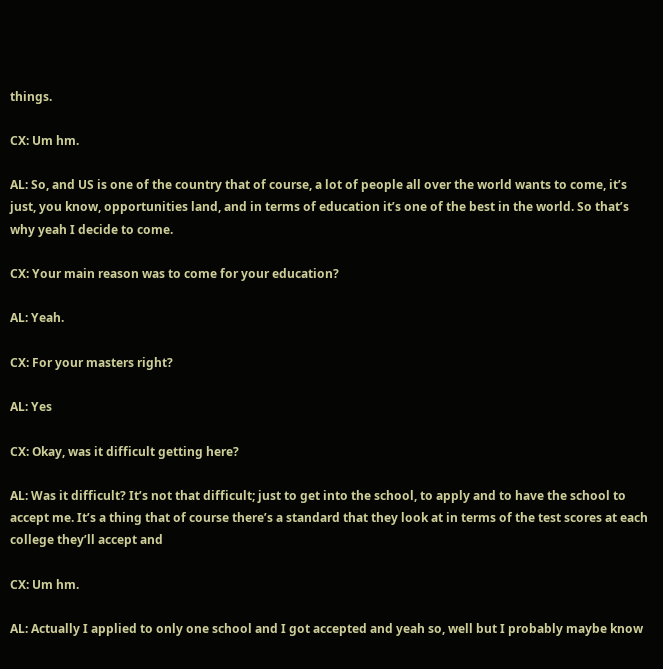things.

CX: Um hm.

AL: So, and US is one of the country that of course, a lot of people all over the world wants to come, it’s just, you know, opportunities land, and in terms of education it’s one of the best in the world. So that’s why yeah I decide to come.

CX: Your main reason was to come for your education?

AL: Yeah.

CX: For your masters right?

AL: Yes

CX: Okay, was it difficult getting here?

AL: Was it difficult? It’s not that difficult; just to get into the school, to apply and to have the school to accept me. It’s a thing that of course there’s a standard that they look at in terms of the test scores at each college they’ll accept and

CX: Um hm.

AL: Actually I applied to only one school and I got accepted and yeah so, well but I probably maybe know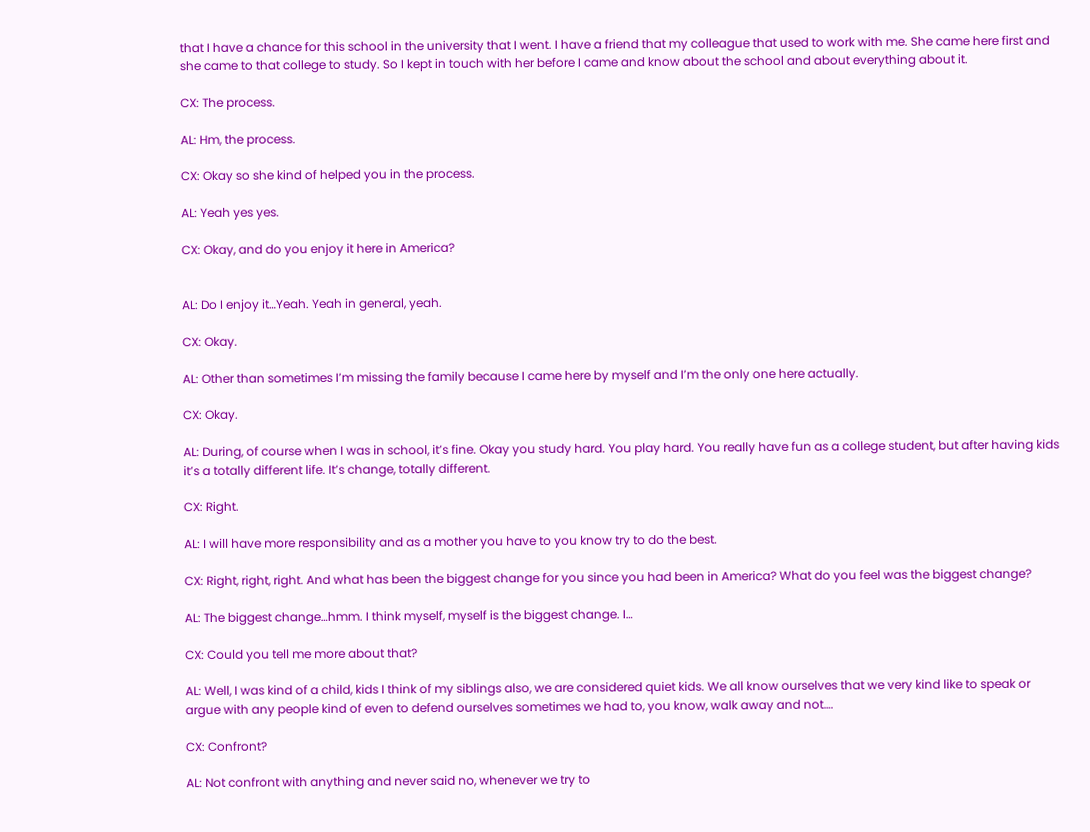that I have a chance for this school in the university that I went. I have a friend that my colleague that used to work with me. She came here first and she came to that college to study. So I kept in touch with her before I came and know about the school and about everything about it.

CX: The process.

AL: Hm, the process.

CX: Okay so she kind of helped you in the process.

AL: Yeah yes yes.

CX: Okay, and do you enjoy it here in America?


AL: Do I enjoy it…Yeah. Yeah in general, yeah.

CX: Okay.

AL: Other than sometimes I’m missing the family because I came here by myself and I’m the only one here actually.

CX: Okay.

AL: During, of course when I was in school, it’s fine. Okay you study hard. You play hard. You really have fun as a college student, but after having kids it’s a totally different life. It’s change, totally different.

CX: Right.

AL: I will have more responsibility and as a mother you have to you know try to do the best.

CX: Right, right, right. And what has been the biggest change for you since you had been in America? What do you feel was the biggest change?

AL: The biggest change…hmm. I think myself, myself is the biggest change. I…

CX: Could you tell me more about that?

AL: Well, I was kind of a child, kids I think of my siblings also, we are considered quiet kids. We all know ourselves that we very kind like to speak or argue with any people kind of even to defend ourselves sometimes we had to, you know, walk away and not….

CX: Confront?

AL: Not confront with anything and never said no, whenever we try to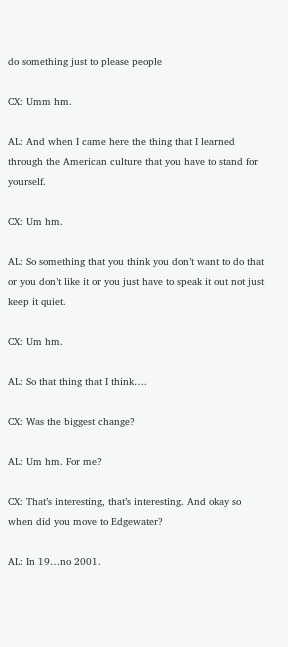do something just to please people

CX: Umm hm.

AL: And when I came here the thing that I learned through the American culture that you have to stand for yourself.

CX: Um hm.

AL: So something that you think you don’t want to do that or you don’t like it or you just have to speak it out not just keep it quiet.

CX: Um hm.

AL: So that thing that I think….

CX: Was the biggest change?

AL: Um hm. For me?

CX: That’s interesting, that’s interesting. And okay so when did you move to Edgewater?

AL: In 19…no 2001.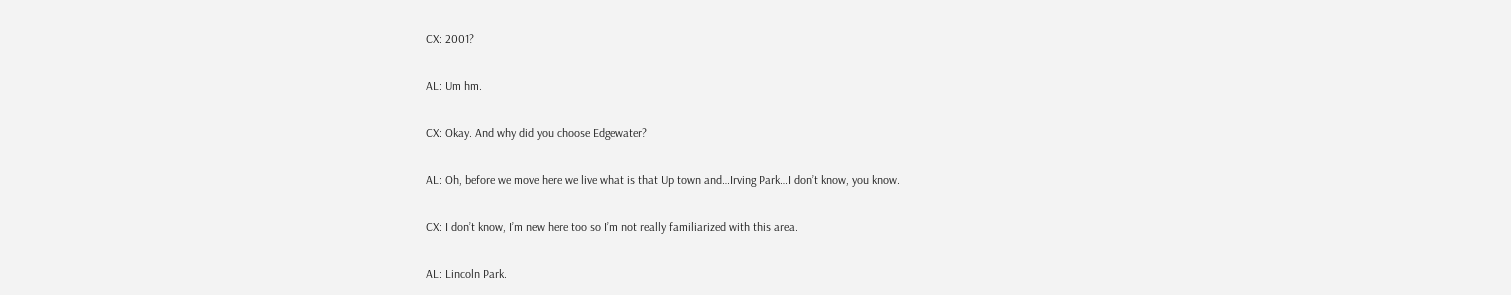CX: 2001?

AL: Um hm.

CX: Okay. And why did you choose Edgewater?

AL: Oh, before we move here we live what is that Up town and…Irving Park…I don’t know, you know.

CX: I don’t know, I’m new here too so I’m not really familiarized with this area.

AL: Lincoln Park.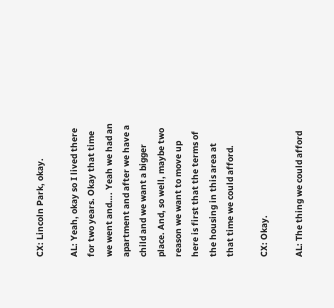CX: Lincoln Park, okay.

AL: Yeah, okay so I lived there for two years. Okay that time we went and…. Yeah we had an apartment and after we have a child and we want a bigger place. And, so well, maybe two reason we want to move up here is first that the terms of the housing in this area at that time we could afford.

CX: Okay.

AL: The thing we could afford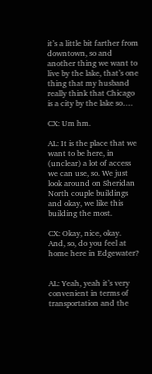it’s a little bit farther from downtown, so and another thing we want to live by the lake, that’s one thing that my husband really think that Chicago is a city by the lake so….

CX: Um hm.

AL: It is the place that we want to be here, in (unclear) a lot of access we can use, so. We just look around on Sheridan North couple buildings and okay, we like this building the most.

CX: Okay, nice, okay. And, so, do you feel at home here in Edgewater?


AL: Yeah, yeah it’s very convenient in terms of transportation and the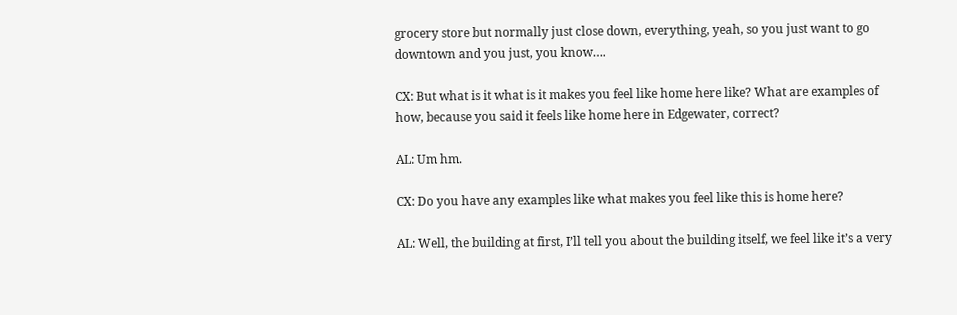grocery store but normally just close down, everything, yeah, so you just want to go downtown and you just, you know….

CX: But what is it what is it makes you feel like home here like? What are examples of how, because you said it feels like home here in Edgewater, correct?

AL: Um hm.

CX: Do you have any examples like what makes you feel like this is home here?

AL: Well, the building at first, I’ll tell you about the building itself, we feel like it’s a very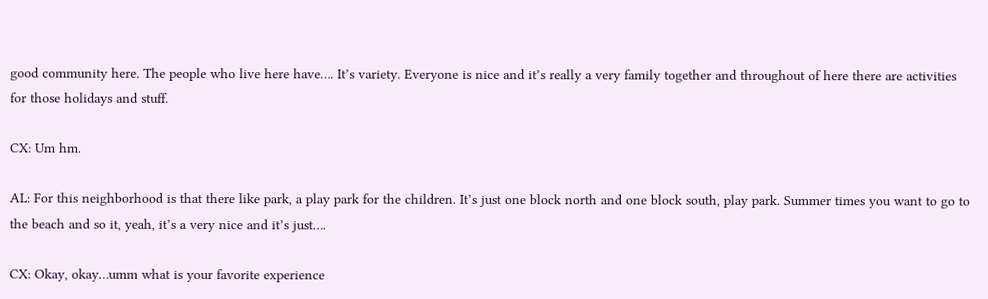good community here. The people who live here have…. It’s variety. Everyone is nice and it’s really a very family together and throughout of here there are activities for those holidays and stuff.

CX: Um hm.

AL: For this neighborhood is that there like park, a play park for the children. It’s just one block north and one block south, play park. Summer times you want to go to the beach and so it, yeah, it’s a very nice and it’s just….

CX: Okay, okay…umm what is your favorite experience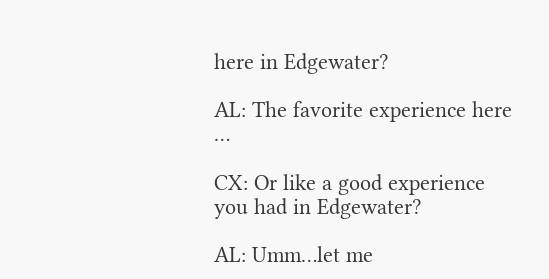here in Edgewater?

AL: The favorite experience here …

CX: Or like a good experience you had in Edgewater?

AL: Umm…let me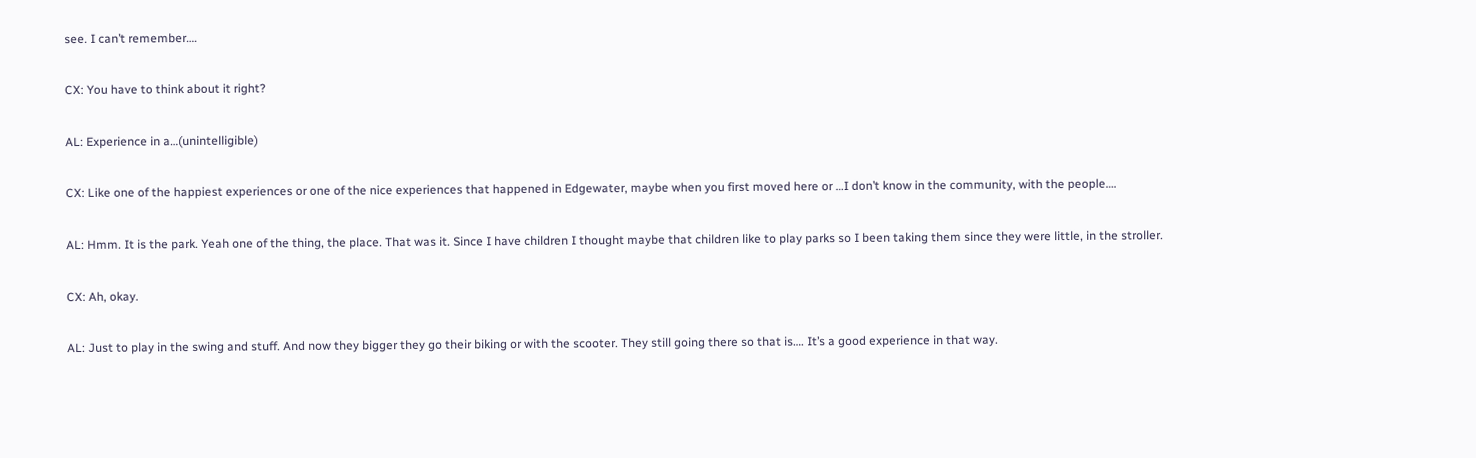see. I can’t remember….

CX: You have to think about it right?

AL: Experience in a…(unintelligible)

CX: Like one of the happiest experiences or one of the nice experiences that happened in Edgewater, maybe when you first moved here or …I don’t know in the community, with the people….

AL: Hmm. It is the park. Yeah one of the thing, the place. That was it. Since I have children I thought maybe that children like to play parks so I been taking them since they were little, in the stroller.

CX: Ah, okay.

AL: Just to play in the swing and stuff. And now they bigger they go their biking or with the scooter. They still going there so that is…. It’s a good experience in that way.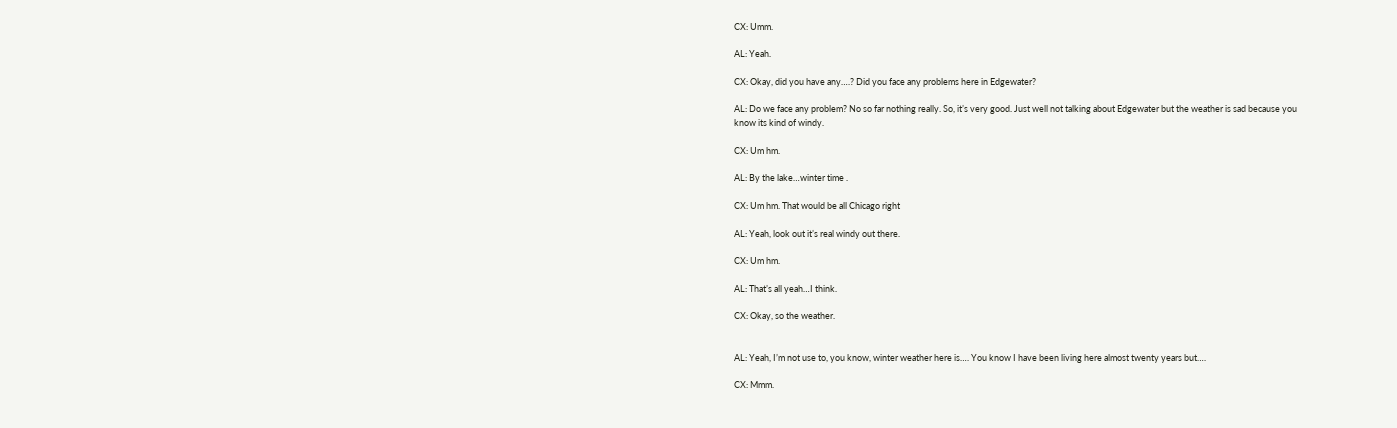CX: Umm.

AL: Yeah.

CX: Okay, did you have any….? Did you face any problems here in Edgewater?

AL: Do we face any problem? No so far nothing really. So, it’s very good. Just well not talking about Edgewater but the weather is sad because you know its kind of windy.

CX: Um hm.

AL: By the lake…winter time .

CX: Um hm. That would be all Chicago right

AL: Yeah, look out it’s real windy out there.

CX: Um hm.

AL: That’s all yeah…I think.

CX: Okay, so the weather.


AL: Yeah, I’m not use to, you know, winter weather here is…. You know I have been living here almost twenty years but….

CX: Mmm.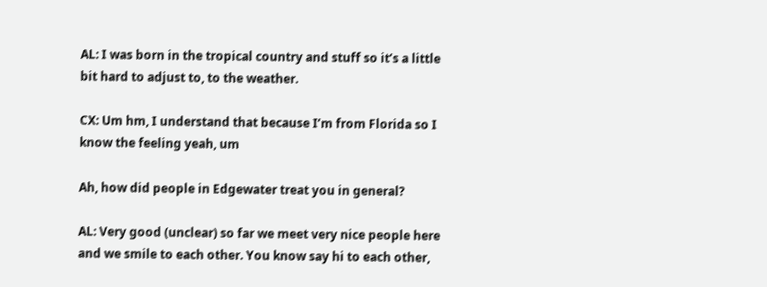AL: I was born in the tropical country and stuff so it’s a little bit hard to adjust to, to the weather.

CX: Um hm, I understand that because I’m from Florida so I know the feeling yeah, um

Ah, how did people in Edgewater treat you in general?

AL: Very good (unclear) so far we meet very nice people here and we smile to each other. You know say hi to each other,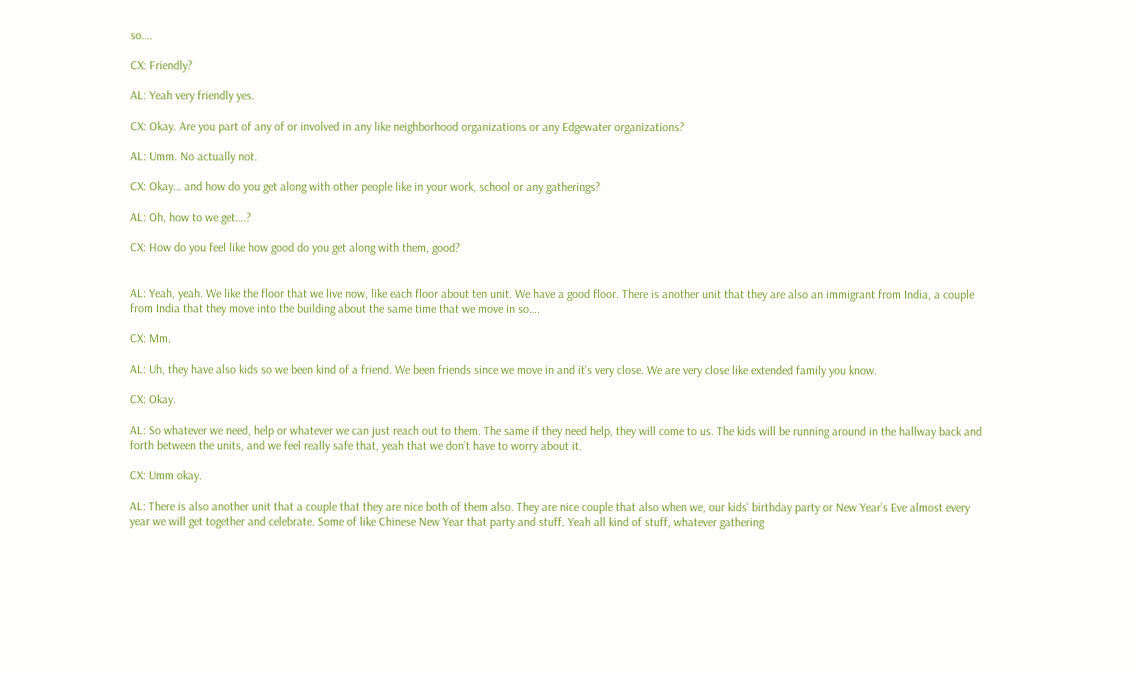so….

CX: Friendly?

AL: Yeah very friendly yes.

CX: Okay. Are you part of any of or involved in any like neighborhood organizations or any Edgewater organizations?

AL: Umm. No actually not.

CX: Okay… and how do you get along with other people like in your work, school or any gatherings?

AL: Oh, how to we get….?

CX: How do you feel like how good do you get along with them, good?


AL: Yeah, yeah. We like the floor that we live now, like each floor about ten unit. We have a good floor. There is another unit that they are also an immigrant from India, a couple from India that they move into the building about the same time that we move in so….

CX: Mm.

AL: Uh, they have also kids so we been kind of a friend. We been friends since we move in and it’s very close. We are very close like extended family you know.

CX: Okay.

AL: So whatever we need, help or whatever we can just reach out to them. The same if they need help, they will come to us. The kids will be running around in the hallway back and forth between the units, and we feel really safe that, yeah that we don’t have to worry about it.

CX: Umm okay.

AL: There is also another unit that a couple that they are nice both of them also. They are nice couple that also when we, our kids’ birthday party or New Year’s Eve almost every year we will get together and celebrate. Some of like Chinese New Year that party and stuff. Yeah all kind of stuff, whatever gathering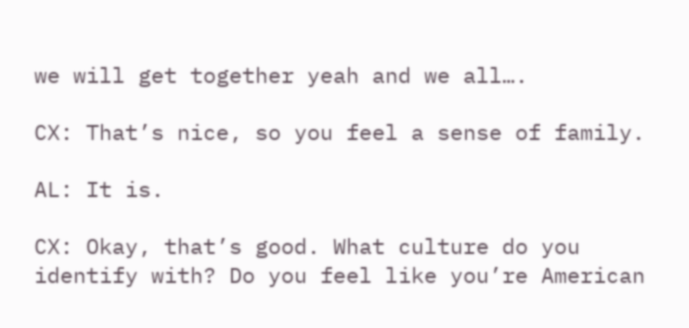we will get together yeah and we all….

CX: That’s nice, so you feel a sense of family.

AL: It is.

CX: Okay, that’s good. What culture do you identify with? Do you feel like you’re American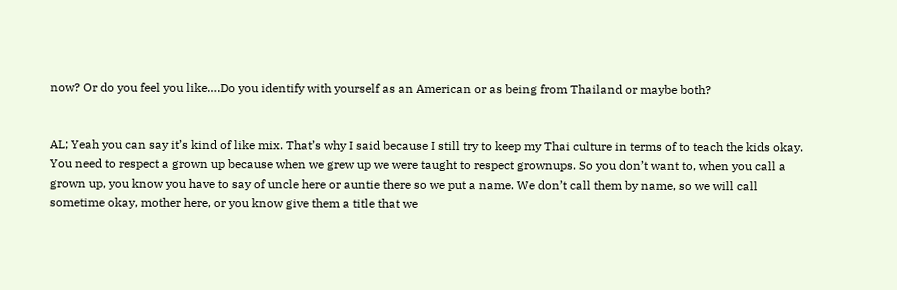now? Or do you feel you like….Do you identify with yourself as an American or as being from Thailand or maybe both?


AL; Yeah you can say it’s kind of like mix. That’s why I said because I still try to keep my Thai culture in terms of to teach the kids okay. You need to respect a grown up because when we grew up we were taught to respect grownups. So you don’t want to, when you call a grown up, you know you have to say of uncle here or auntie there so we put a name. We don’t call them by name, so we will call sometime okay, mother here, or you know give them a title that we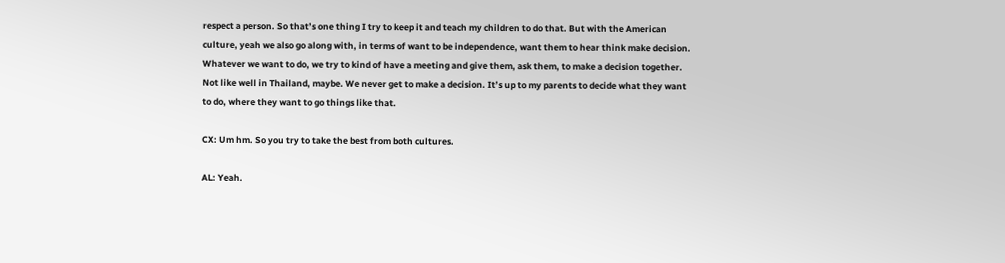respect a person. So that’s one thing I try to keep it and teach my children to do that. But with the American culture, yeah we also go along with, in terms of want to be independence, want them to hear think make decision. Whatever we want to do, we try to kind of have a meeting and give them, ask them, to make a decision together. Not like well in Thailand, maybe. We never get to make a decision. It’s up to my parents to decide what they want to do, where they want to go things like that.

CX: Um hm. So you try to take the best from both cultures.

AL: Yeah.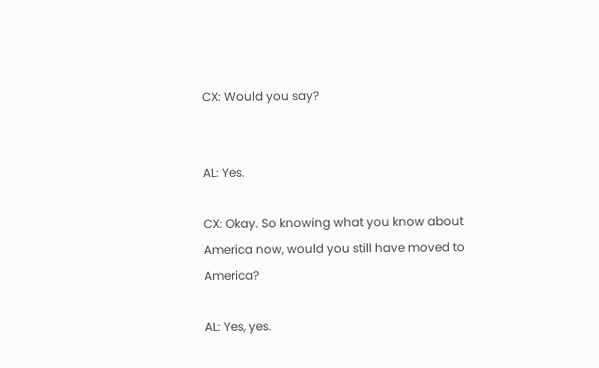CX: Would you say?


AL: Yes.

CX: Okay. So knowing what you know about America now, would you still have moved to America?

AL: Yes, yes.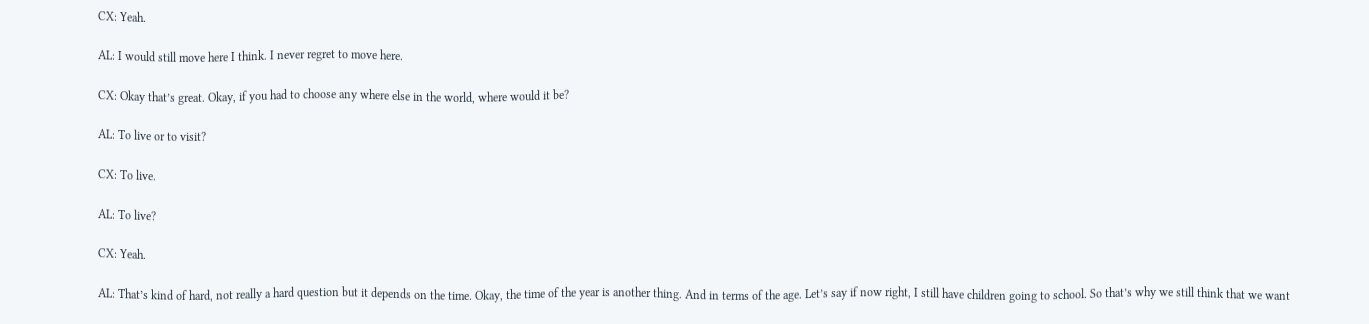CX: Yeah.

AL: I would still move here I think. I never regret to move here.

CX: Okay that’s great. Okay, if you had to choose any where else in the world, where would it be?

AL: To live or to visit?

CX: To live.

AL: To live?

CX: Yeah.

AL: That’s kind of hard, not really a hard question but it depends on the time. Okay, the time of the year is another thing. And in terms of the age. Let’s say if now right, I still have children going to school. So that’s why we still think that we want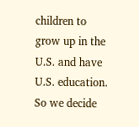children to grow up in the U.S. and have U.S. education. So we decide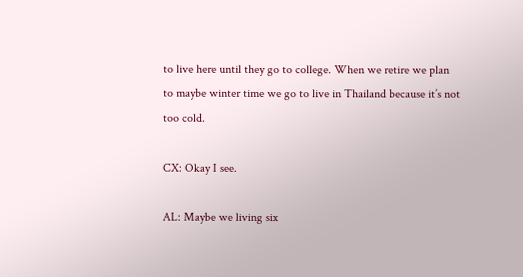to live here until they go to college. When we retire we plan to maybe winter time we go to live in Thailand because it’s not too cold.

CX: Okay I see.

AL: Maybe we living six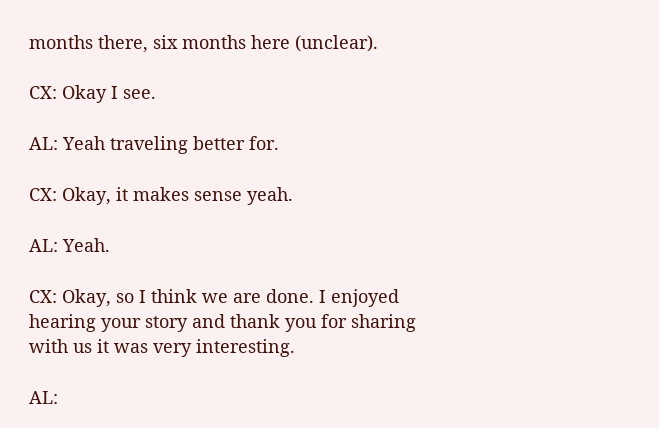months there, six months here (unclear).

CX: Okay I see.

AL: Yeah traveling better for.

CX: Okay, it makes sense yeah.

AL: Yeah.

CX: Okay, so I think we are done. I enjoyed hearing your story and thank you for sharing with us it was very interesting.

AL: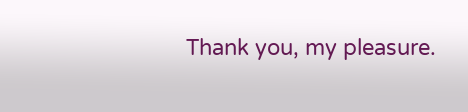Thank you, my pleasure.